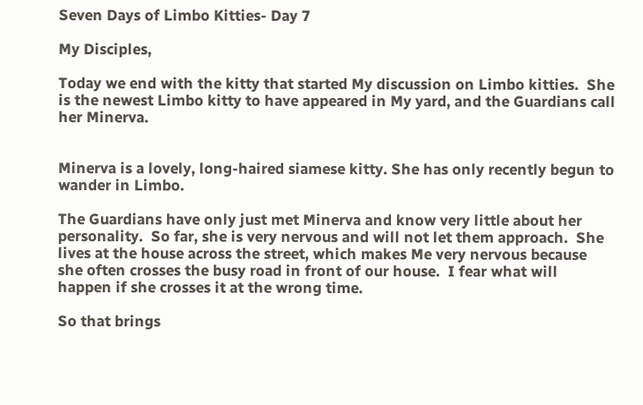Seven Days of Limbo Kitties- Day 7

My Disciples,

Today we end with the kitty that started My discussion on Limbo kitties.  She is the newest Limbo kitty to have appeared in My yard, and the Guardians call her Minerva.


Minerva is a lovely, long-haired siamese kitty. She has only recently begun to wander in Limbo.

The Guardians have only just met Minerva and know very little about her personality.  So far, she is very nervous and will not let them approach.  She lives at the house across the street, which makes Me very nervous because she often crosses the busy road in front of our house.  I fear what will happen if she crosses it at the wrong time.

So that brings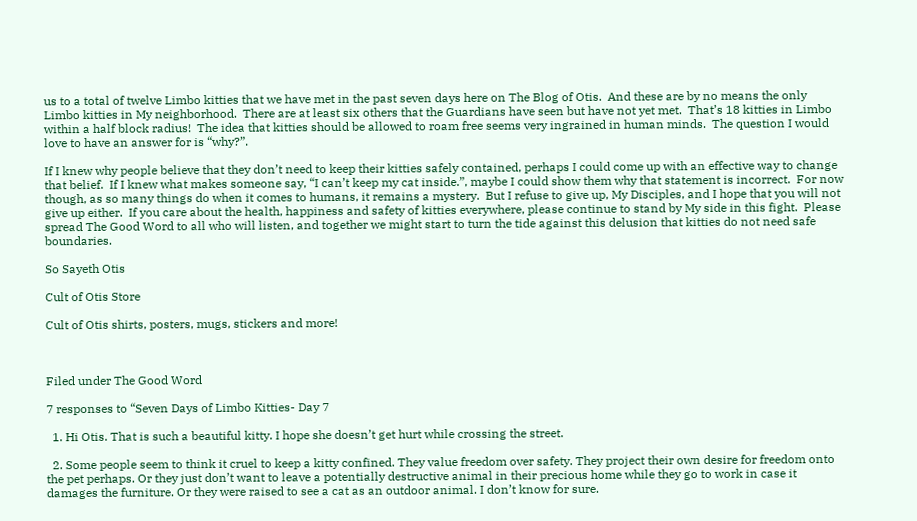us to a total of twelve Limbo kitties that we have met in the past seven days here on The Blog of Otis.  And these are by no means the only Limbo kitties in My neighborhood.  There are at least six others that the Guardians have seen but have not yet met.  That’s 18 kitties in Limbo within a half block radius!  The idea that kitties should be allowed to roam free seems very ingrained in human minds.  The question I would love to have an answer for is “why?”.

If I knew why people believe that they don’t need to keep their kitties safely contained, perhaps I could come up with an effective way to change that belief.  If I knew what makes someone say, “I can’t keep my cat inside.”, maybe I could show them why that statement is incorrect.  For now though, as so many things do when it comes to humans, it remains a mystery.  But I refuse to give up, My Disciples, and I hope that you will not give up either.  If you care about the health, happiness and safety of kitties everywhere, please continue to stand by My side in this fight.  Please spread The Good Word to all who will listen, and together we might start to turn the tide against this delusion that kitties do not need safe boundaries.

So Sayeth Otis

Cult of Otis Store

Cult of Otis shirts, posters, mugs, stickers and more!



Filed under The Good Word

7 responses to “Seven Days of Limbo Kitties- Day 7

  1. Hi Otis. That is such a beautiful kitty. I hope she doesn’t get hurt while crossing the street.

  2. Some people seem to think it cruel to keep a kitty confined. They value freedom over safety. They project their own desire for freedom onto the pet perhaps. Or they just don’t want to leave a potentially destructive animal in their precious home while they go to work in case it damages the furniture. Or they were raised to see a cat as an outdoor animal. I don’t know for sure.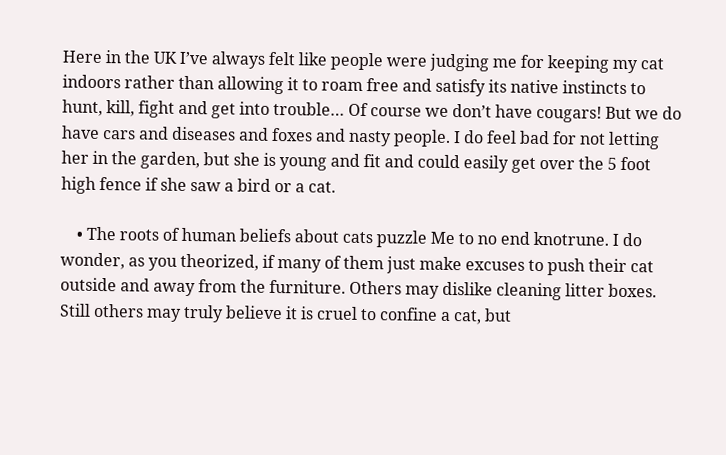Here in the UK I’ve always felt like people were judging me for keeping my cat indoors rather than allowing it to roam free and satisfy its native instincts to hunt, kill, fight and get into trouble… Of course we don’t have cougars! But we do have cars and diseases and foxes and nasty people. I do feel bad for not letting her in the garden, but she is young and fit and could easily get over the 5 foot high fence if she saw a bird or a cat.

    • The roots of human beliefs about cats puzzle Me to no end knotrune. I do wonder, as you theorized, if many of them just make excuses to push their cat outside and away from the furniture. Others may dislike cleaning litter boxes. Still others may truly believe it is cruel to confine a cat, but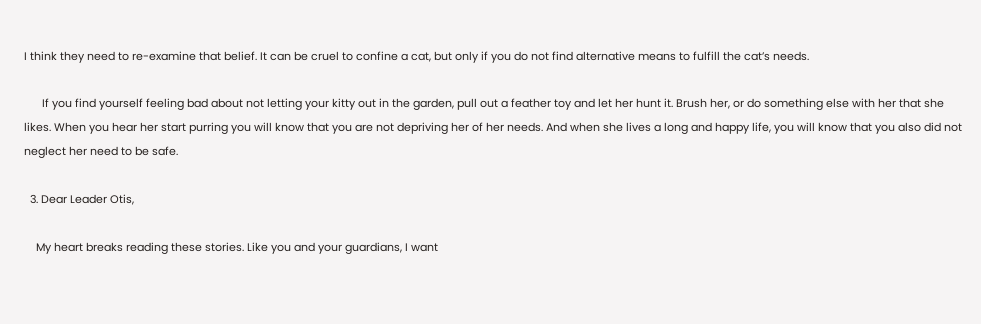I think they need to re-examine that belief. It can be cruel to confine a cat, but only if you do not find alternative means to fulfill the cat’s needs.

      If you find yourself feeling bad about not letting your kitty out in the garden, pull out a feather toy and let her hunt it. Brush her, or do something else with her that she likes. When you hear her start purring you will know that you are not depriving her of her needs. And when she lives a long and happy life, you will know that you also did not neglect her need to be safe.

  3. Dear Leader Otis,

    My heart breaks reading these stories. Like you and your guardians, I want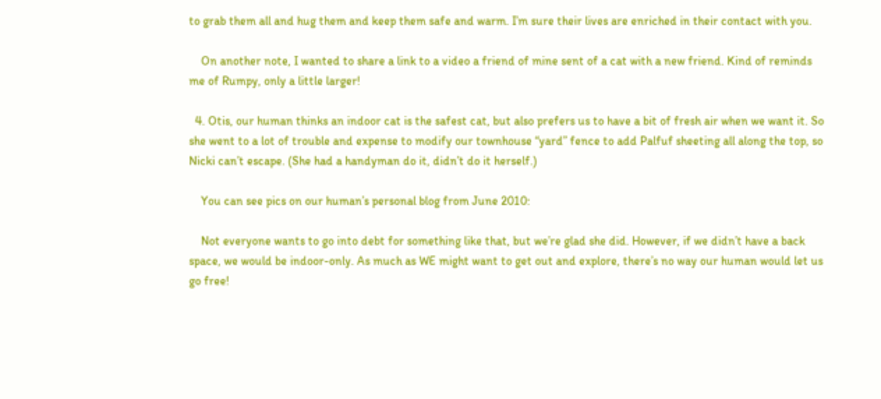to grab them all and hug them and keep them safe and warm. I’m sure their lives are enriched in their contact with you.

    On another note, I wanted to share a link to a video a friend of mine sent of a cat with a new friend. Kind of reminds me of Rumpy, only a little larger!

  4. Otis, our human thinks an indoor cat is the safest cat, but also prefers us to have a bit of fresh air when we want it. So she went to a lot of trouble and expense to modify our townhouse “yard” fence to add Palfuf sheeting all along the top, so Nicki can’t escape. (She had a handyman do it, didn’t do it herself.)

    You can see pics on our human’s personal blog from June 2010:

    Not everyone wants to go into debt for something like that, but we’re glad she did. However, if we didn’t have a back space, we would be indoor-only. As much as WE might want to get out and explore, there’s no way our human would let us go free!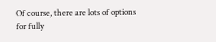Of course, there are lots of options for fully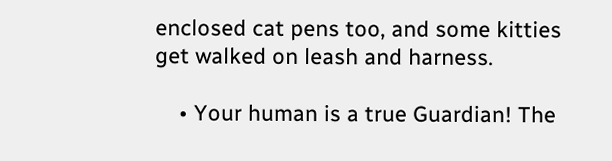enclosed cat pens too, and some kitties get walked on leash and harness.

    • Your human is a true Guardian! The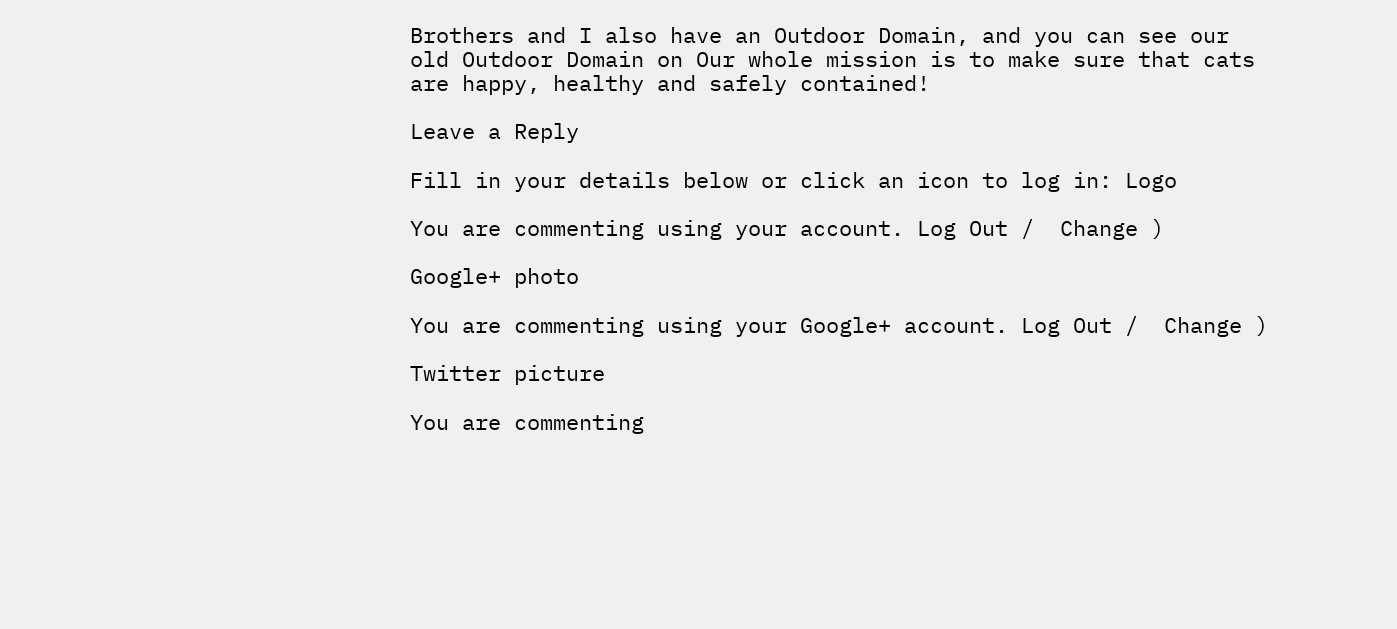Brothers and I also have an Outdoor Domain, and you can see our old Outdoor Domain on Our whole mission is to make sure that cats are happy, healthy and safely contained!

Leave a Reply

Fill in your details below or click an icon to log in: Logo

You are commenting using your account. Log Out /  Change )

Google+ photo

You are commenting using your Google+ account. Log Out /  Change )

Twitter picture

You are commenting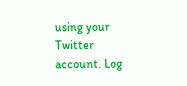using your Twitter account. Log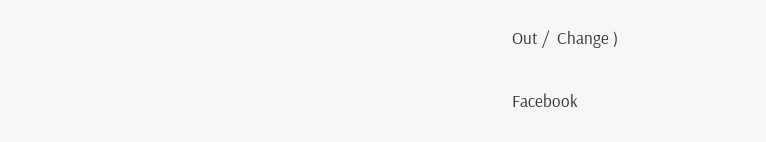Out /  Change )

Facebook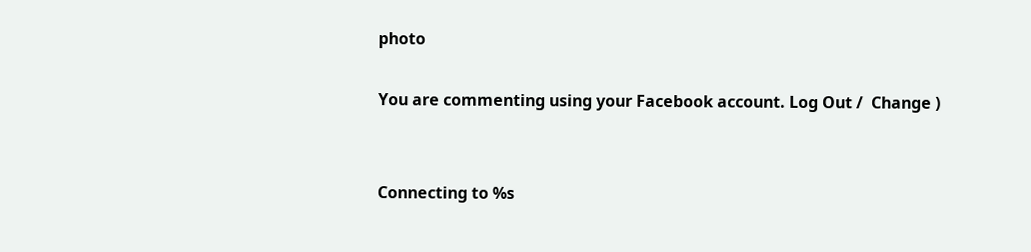photo

You are commenting using your Facebook account. Log Out /  Change )


Connecting to %s